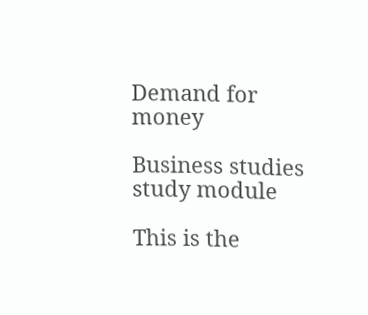Demand for money

Business studies study module

This is the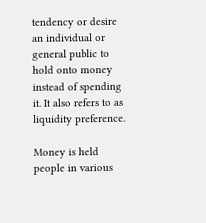tendency or desire an individual or general public to hold onto money instead of spending it. It also refers to as liquidity preference.

Money is held people in various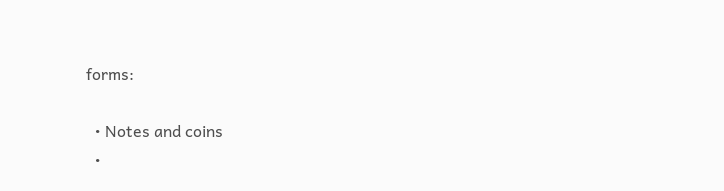forms:

  • Notes and coins
  •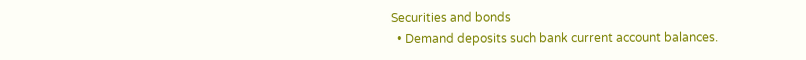Securities and bonds
  • Demand deposits such bank current account balances.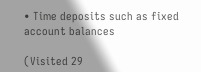• Time deposits such as fixed account balances

(Visited 29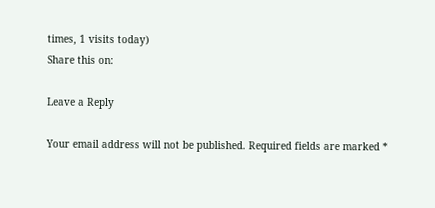times, 1 visits today)
Share this on:

Leave a Reply

Your email address will not be published. Required fields are marked *